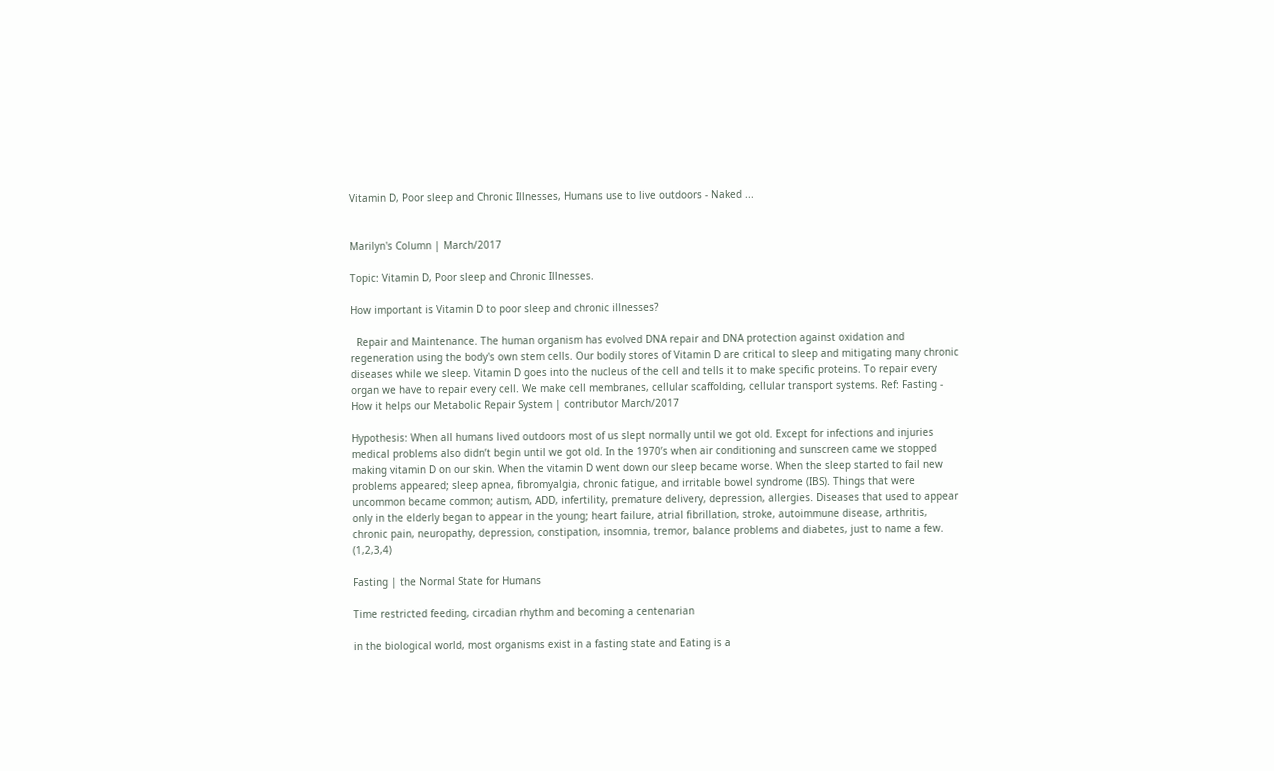Vitamin D, Poor sleep and Chronic Illnesses, Humans use to live outdoors - Naked ...


Marilyn's Column | March/2017

Topic: Vitamin D, Poor sleep and Chronic Illnesses.

How important is Vitamin D to poor sleep and chronic illnesses?

  Repair and Maintenance. The human organism has evolved DNA repair and DNA protection against oxidation and regeneration using the body's own stem cells. Our bodily stores of Vitamin D are critical to sleep and mitigating many chronic diseases while we sleep. Vitamin D goes into the nucleus of the cell and tells it to make specific proteins. To repair every organ we have to repair every cell. We make cell membranes, cellular scaffolding, cellular transport systems. Ref: Fasting - How it helps our Metabolic Repair System | contributor March/2017

Hypothesis: When all humans lived outdoors most of us slept normally until we got old. Except for infections and injuries medical problems also didn’t begin until we got old. In the 1970’s when air conditioning and sunscreen came we stopped making vitamin D on our skin. When the vitamin D went down our sleep became worse. When the sleep started to fail new problems appeared; sleep apnea, fibromyalgia, chronic fatigue, and irritable bowel syndrome (IBS). Things that were uncommon became common; autism, ADD, infertility, premature delivery, depression, allergies. Diseases that used to appear only in the elderly began to appear in the young; heart failure, atrial fibrillation, stroke, autoimmune disease, arthritis, chronic pain, neuropathy, depression, constipation, insomnia, tremor, balance problems and diabetes, just to name a few. (1,2,3,4)

Fasting | the Normal State for Humans

Time restricted feeding, circadian rhythm and becoming a centenarian

in the biological world, most organisms exist in a fasting state and Eating is a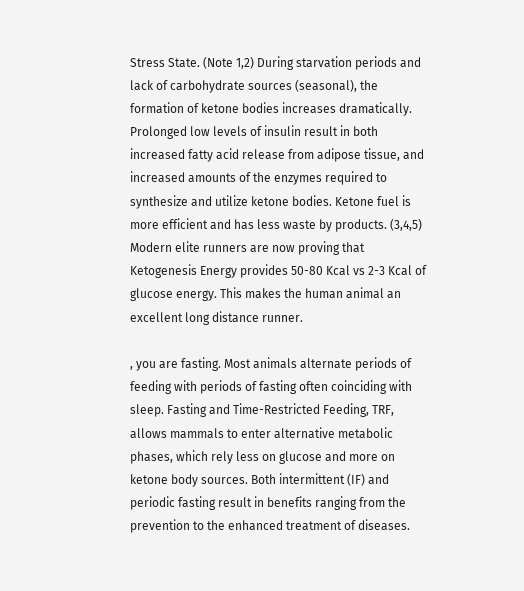Stress State. (Note 1,2) During starvation periods and lack of carbohydrate sources (seasonal), the formation of ketone bodies increases dramatically. Prolonged low levels of insulin result in both increased fatty acid release from adipose tissue, and increased amounts of the enzymes required to synthesize and utilize ketone bodies. Ketone fuel is more efficient and has less waste by products. (3,4,5) Modern elite runners are now proving that Ketogenesis Energy provides 50-80 Kcal vs 2-3 Kcal of glucose energy. This makes the human animal an excellent long distance runner.

, you are fasting. Most animals alternate periods of feeding with periods of fasting often coinciding with sleep. Fasting and Time-Restricted Feeding, TRF, allows mammals to enter alternative metabolic phases, which rely less on glucose and more on ketone body sources. Both intermittent (IF) and periodic fasting result in benefits ranging from the prevention to the enhanced treatment of diseases.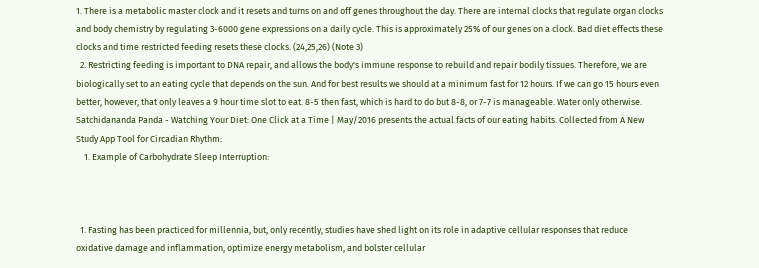1. There is a metabolic master clock and it resets and turns on and off genes throughout the day. There are internal clocks that regulate organ clocks and body chemistry by regulating 3-6000 gene expressions on a daily cycle. This is approximately 25% of our genes on a clock. Bad diet effects these clocks and time restricted feeding resets these clocks. (24,25,26) (Note 3)
  2. Restricting feeding is important to DNA repair, and allows the body's immune response to rebuild and repair bodily tissues. Therefore, we are biologically set to an eating cycle that depends on the sun. And for best results we should at a minimum fast for 12 hours. If we can go 15 hours even better, however, that only leaves a 9 hour time slot to eat. 8-5 then fast, which is hard to do but 8-8, or 7-7 is manageable. Water only otherwise. Satchidananda Panda - Watching Your Diet: One Click at a Time | May/2016 presents the actual facts of our eating habits. Collected from A New Study App Tool for Circadian Rhythm:
    1. Example of Carbohydrate Sleep Interruption:



  1. Fasting has been practiced for millennia, but, only recently, studies have shed light on its role in adaptive cellular responses that reduce oxidative damage and inflammation, optimize energy metabolism, and bolster cellular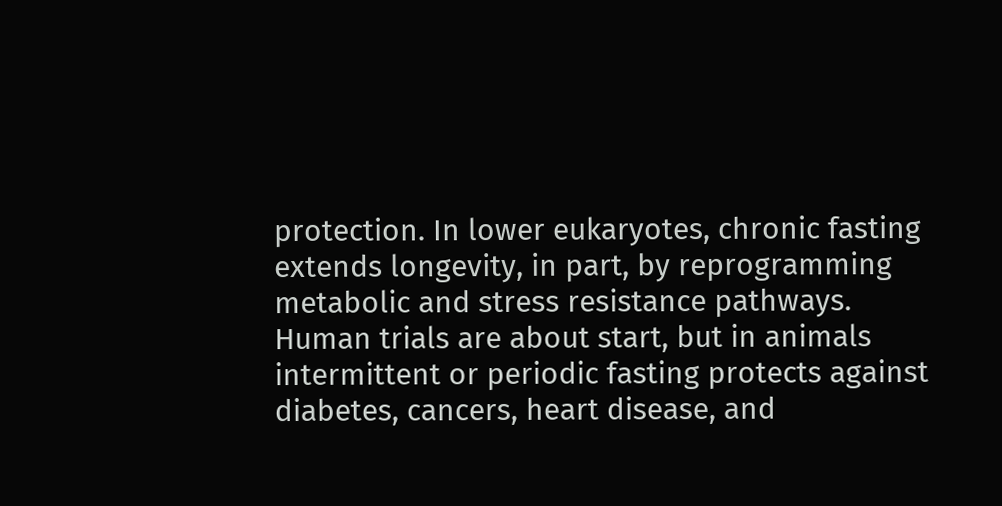protection. In lower eukaryotes, chronic fasting extends longevity, in part, by reprogramming metabolic and stress resistance pathways. Human trials are about start, but in animals intermittent or periodic fasting protects against diabetes, cancers, heart disease, and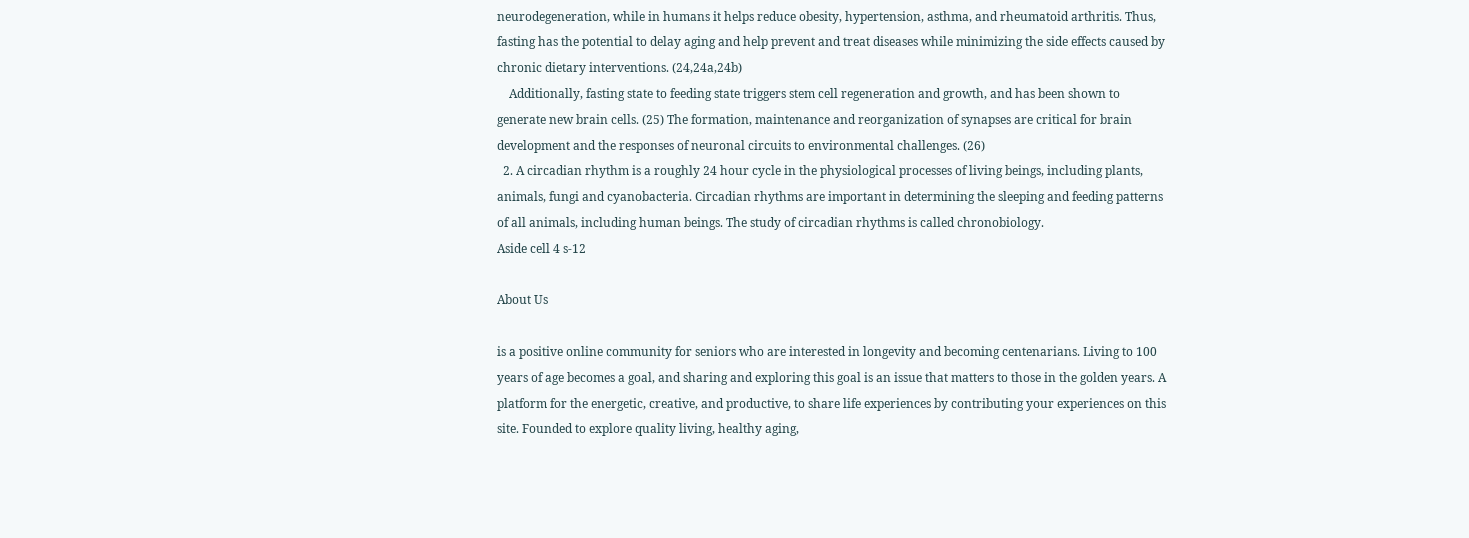neurodegeneration, while in humans it helps reduce obesity, hypertension, asthma, and rheumatoid arthritis. Thus, fasting has the potential to delay aging and help prevent and treat diseases while minimizing the side effects caused by chronic dietary interventions. (24,24a,24b)
    Additionally, fasting state to feeding state triggers stem cell regeneration and growth, and has been shown to generate new brain cells. (25) The formation, maintenance and reorganization of synapses are critical for brain development and the responses of neuronal circuits to environmental challenges. (26)
  2. A circadian rhythm is a roughly 24 hour cycle in the physiological processes of living beings, including plants, animals, fungi and cyanobacteria. Circadian rhythms are important in determining the sleeping and feeding patterns of all animals, including human beings. The study of circadian rhythms is called chronobiology.
Aside cell 4 s-12

About Us

is a positive online community for seniors who are interested in longevity and becoming centenarians. Living to 100 years of age becomes a goal, and sharing and exploring this goal is an issue that matters to those in the golden years. A platform for the energetic, creative, and productive, to share life experiences by contributing your experiences on this site. Founded to explore quality living, healthy aging,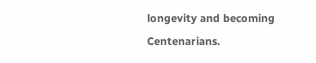longevity and becoming Centenarians.